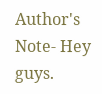Author's Note- Hey guys.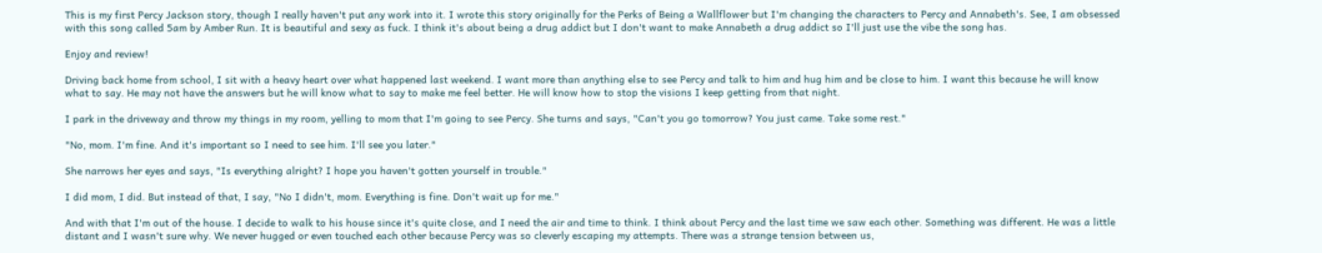This is my first Percy Jackson story, though I really haven't put any work into it. I wrote this story originally for the Perks of Being a Wallflower but I'm changing the characters to Percy and Annabeth's. See, I am obsessed with this song called 5am by Amber Run. It is beautiful and sexy as fuck. I think it's about being a drug addict but I don't want to make Annabeth a drug addict so I'll just use the vibe the song has.

Enjoy and review!

Driving back home from school, I sit with a heavy heart over what happened last weekend. I want more than anything else to see Percy and talk to him and hug him and be close to him. I want this because he will know what to say. He may not have the answers but he will know what to say to make me feel better. He will know how to stop the visions I keep getting from that night.

I park in the driveway and throw my things in my room, yelling to mom that I'm going to see Percy. She turns and says, "Can't you go tomorrow? You just came. Take some rest."

"No, mom. I'm fine. And it's important so I need to see him. I'll see you later."

She narrows her eyes and says, "Is everything alright? I hope you haven't gotten yourself in trouble."

I did mom, I did. But instead of that, I say, "No I didn't, mom. Everything is fine. Don't wait up for me."

And with that I'm out of the house. I decide to walk to his house since it's quite close, and I need the air and time to think. I think about Percy and the last time we saw each other. Something was different. He was a little distant and I wasn't sure why. We never hugged or even touched each other because Percy was so cleverly escaping my attempts. There was a strange tension between us,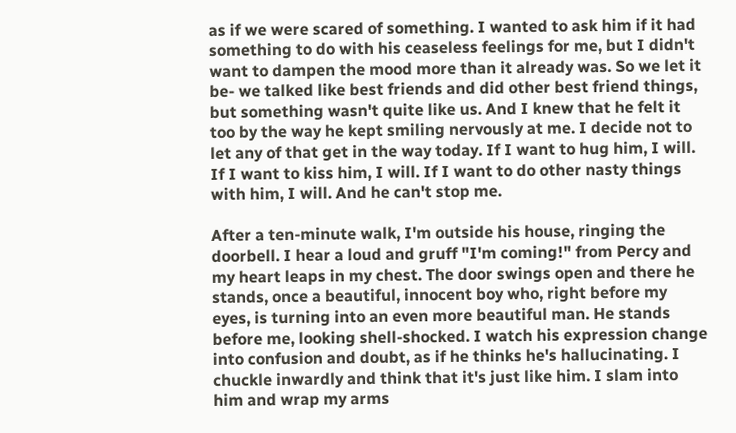as if we were scared of something. I wanted to ask him if it had something to do with his ceaseless feelings for me, but I didn't want to dampen the mood more than it already was. So we let it be- we talked like best friends and did other best friend things, but something wasn't quite like us. And I knew that he felt it too by the way he kept smiling nervously at me. I decide not to let any of that get in the way today. If I want to hug him, I will. If I want to kiss him, I will. If I want to do other nasty things with him, I will. And he can't stop me.

After a ten-minute walk, I'm outside his house, ringing the doorbell. I hear a loud and gruff "I'm coming!" from Percy and my heart leaps in my chest. The door swings open and there he stands, once a beautiful, innocent boy who, right before my eyes, is turning into an even more beautiful man. He stands before me, looking shell-shocked. I watch his expression change into confusion and doubt, as if he thinks he's hallucinating. I chuckle inwardly and think that it's just like him. I slam into him and wrap my arms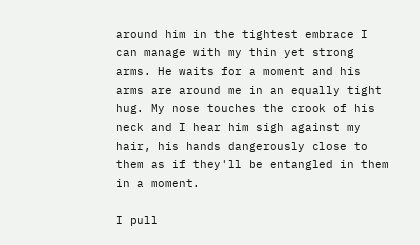around him in the tightest embrace I can manage with my thin yet strong arms. He waits for a moment and his arms are around me in an equally tight hug. My nose touches the crook of his neck and I hear him sigh against my hair, his hands dangerously close to them as if they'll be entangled in them in a moment.

I pull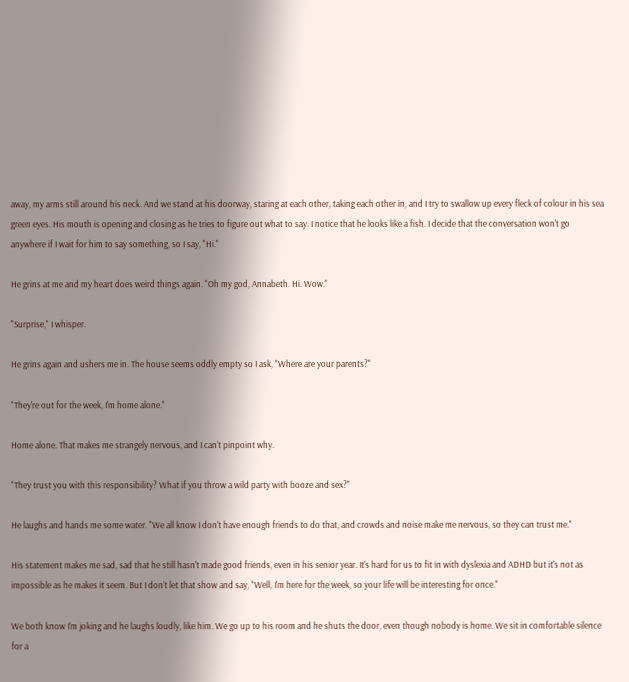away, my arms still around his neck. And we stand at his doorway, staring at each other, taking each other in, and I try to swallow up every fleck of colour in his sea green eyes. His mouth is opening and closing as he tries to figure out what to say. I notice that he looks like a fish. I decide that the conversation won't go anywhere if I wait for him to say something, so I say, "Hi."

He grins at me and my heart does weird things again. "Oh my god, Annabeth. Hi. Wow."

"Surprise," I whisper.

He grins again and ushers me in. The house seems oddly empty so I ask, "Where are your parents?"

"They're out for the week, I'm home alone."

Home alone. That makes me strangely nervous, and I can't pinpoint why.

"They trust you with this responsibility? What if you throw a wild party with booze and sex?"

He laughs and hands me some water. "We all know I don't have enough friends to do that, and crowds and noise make me nervous, so they can trust me."

His statement makes me sad, sad that he still hasn't made good friends, even in his senior year. It's hard for us to fit in with dyslexia and ADHD but it's not as impossible as he makes it seem. But I don't let that show and say, "Well, I'm here for the week, so your life will be interesting for once."

We both know I'm joking and he laughs loudly, like him. We go up to his room and he shuts the door, even though nobody is home. We sit in comfortable silence for a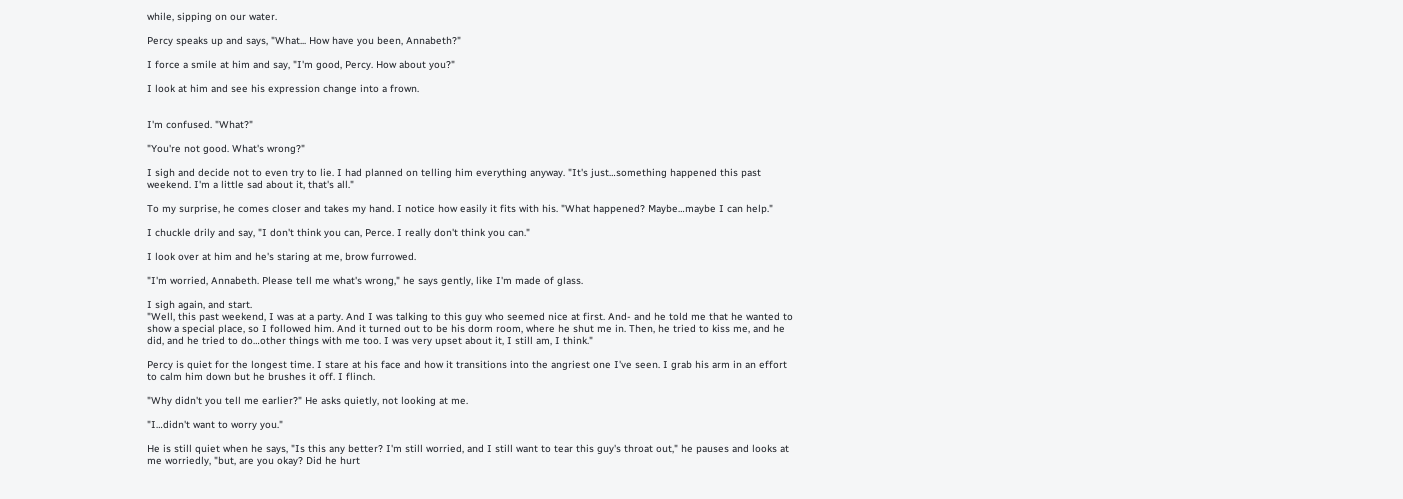while, sipping on our water.

Percy speaks up and says, "What... How have you been, Annabeth?"

I force a smile at him and say, "I'm good, Percy. How about you?"

I look at him and see his expression change into a frown.


I'm confused. "What?"

"You're not good. What's wrong?"

I sigh and decide not to even try to lie. I had planned on telling him everything anyway. "It's just…something happened this past weekend. I'm a little sad about it, that's all."

To my surprise, he comes closer and takes my hand. I notice how easily it fits with his. "What happened? Maybe…maybe I can help."

I chuckle drily and say, "I don't think you can, Perce. I really don't think you can."

I look over at him and he's staring at me, brow furrowed.

"I'm worried, Annabeth. Please tell me what's wrong," he says gently, like I'm made of glass.

I sigh again, and start.
"Well, this past weekend, I was at a party. And I was talking to this guy who seemed nice at first. And- and he told me that he wanted to show a special place, so I followed him. And it turned out to be his dorm room, where he shut me in. Then, he tried to kiss me, and he did, and he tried to do…other things with me too. I was very upset about it, I still am, I think."

Percy is quiet for the longest time. I stare at his face and how it transitions into the angriest one I've seen. I grab his arm in an effort to calm him down but he brushes it off. I flinch.

"Why didn't you tell me earlier?" He asks quietly, not looking at me.

"I…didn't want to worry you."

He is still quiet when he says, "Is this any better? I'm still worried, and I still want to tear this guy's throat out," he pauses and looks at me worriedly, "but, are you okay? Did he hurt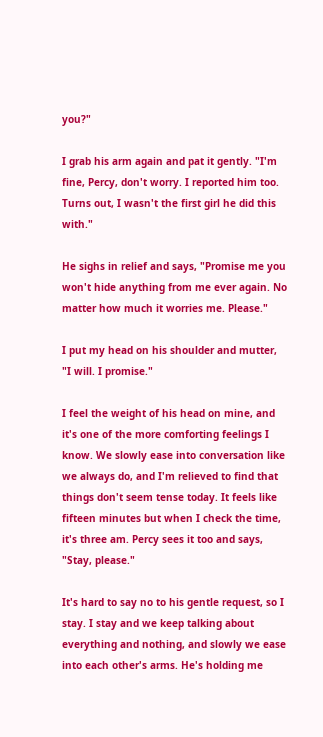you?"

I grab his arm again and pat it gently. "I'm fine, Percy, don't worry. I reported him too. Turns out, I wasn't the first girl he did this with."

He sighs in relief and says, "Promise me you won't hide anything from me ever again. No matter how much it worries me. Please."

I put my head on his shoulder and mutter, "I will. I promise."

I feel the weight of his head on mine, and it's one of the more comforting feelings I know. We slowly ease into conversation like we always do, and I'm relieved to find that things don't seem tense today. It feels like fifteen minutes but when I check the time, it's three am. Percy sees it too and says, "Stay, please."

It's hard to say no to his gentle request, so I stay. I stay and we keep talking about everything and nothing, and slowly we ease into each other's arms. He's holding me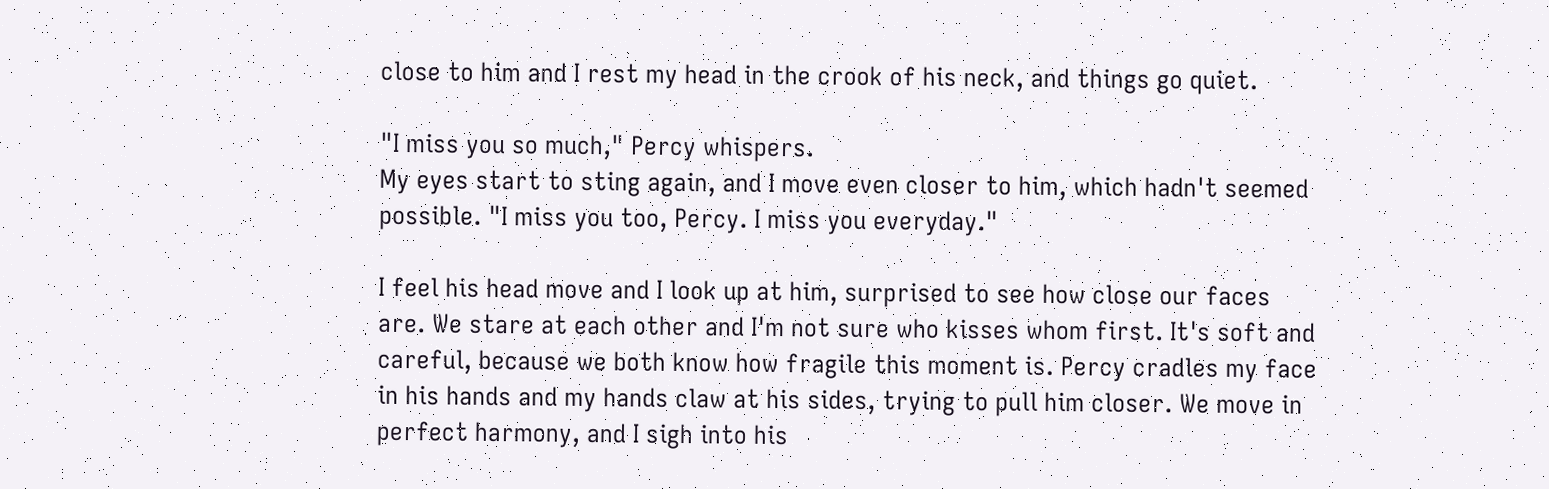close to him and I rest my head in the crook of his neck, and things go quiet.

"I miss you so much," Percy whispers.
My eyes start to sting again, and I move even closer to him, which hadn't seemed possible. "I miss you too, Percy. I miss you everyday."

I feel his head move and I look up at him, surprised to see how close our faces are. We stare at each other and I'm not sure who kisses whom first. It's soft and careful, because we both know how fragile this moment is. Percy cradles my face in his hands and my hands claw at his sides, trying to pull him closer. We move in perfect harmony, and I sigh into his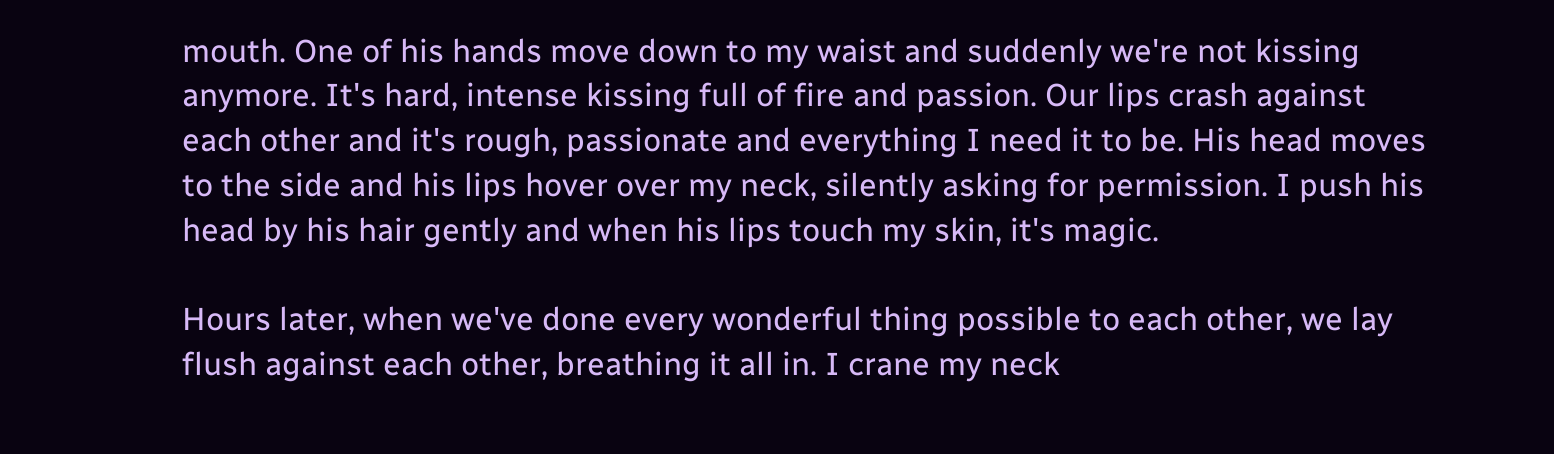mouth. One of his hands move down to my waist and suddenly we're not kissing anymore. It's hard, intense kissing full of fire and passion. Our lips crash against each other and it's rough, passionate and everything I need it to be. His head moves to the side and his lips hover over my neck, silently asking for permission. I push his head by his hair gently and when his lips touch my skin, it's magic.

Hours later, when we've done every wonderful thing possible to each other, we lay flush against each other, breathing it all in. I crane my neck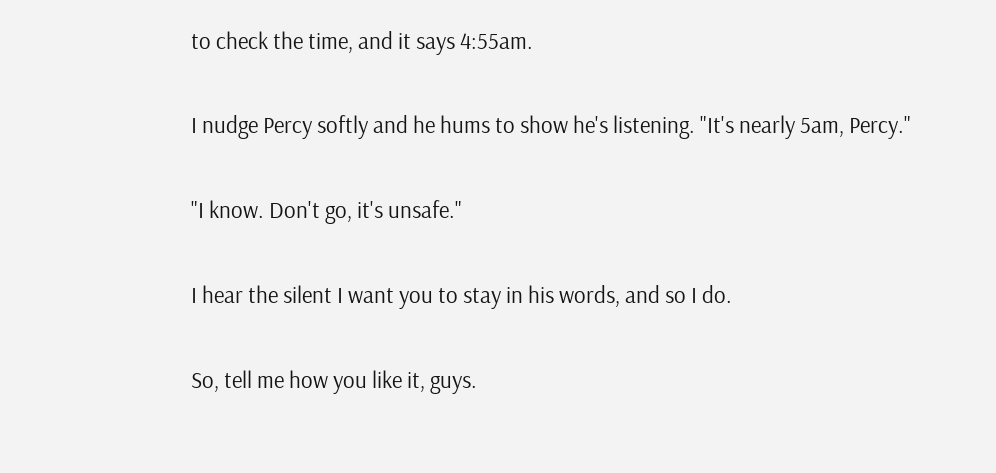to check the time, and it says 4:55am.

I nudge Percy softly and he hums to show he's listening. "It's nearly 5am, Percy."

"I know. Don't go, it's unsafe."

I hear the silent I want you to stay in his words, and so I do.

So, tell me how you like it, guys.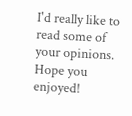I'd really like to read some of your opinions. Hope you enjoyed!